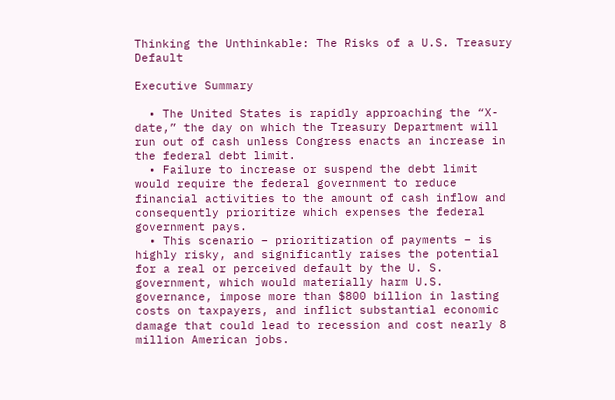Thinking the Unthinkable: The Risks of a U.S. Treasury Default

Executive Summary

  • The United States is rapidly approaching the “X-date,” the day on which the Treasury Department will run out of cash unless Congress enacts an increase in the federal debt limit.
  • Failure to increase or suspend the debt limit would require the federal government to reduce financial activities to the amount of cash inflow and consequently prioritize which expenses the federal government pays.
  • This scenario – prioritization of payments – is highly risky, and significantly raises the potential for a real or perceived default by the U. S. government, which would materially harm U.S. governance, impose more than $800 billion in lasting costs on taxpayers, and inflict substantial economic damage that could lead to recession and cost nearly 8 million American jobs.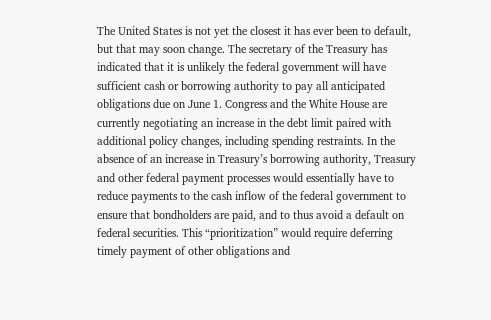The United States is not yet the closest it has ever been to default, but that may soon change. The secretary of the Treasury has indicated that it is unlikely the federal government will have sufficient cash or borrowing authority to pay all anticipated obligations due on June 1. Congress and the White House are currently negotiating an increase in the debt limit paired with additional policy changes, including spending restraints. In the absence of an increase in Treasury’s borrowing authority, Treasury and other federal payment processes would essentially have to reduce payments to the cash inflow of the federal government to ensure that bondholders are paid, and to thus avoid a default on federal securities. This “prioritization” would require deferring timely payment of other obligations and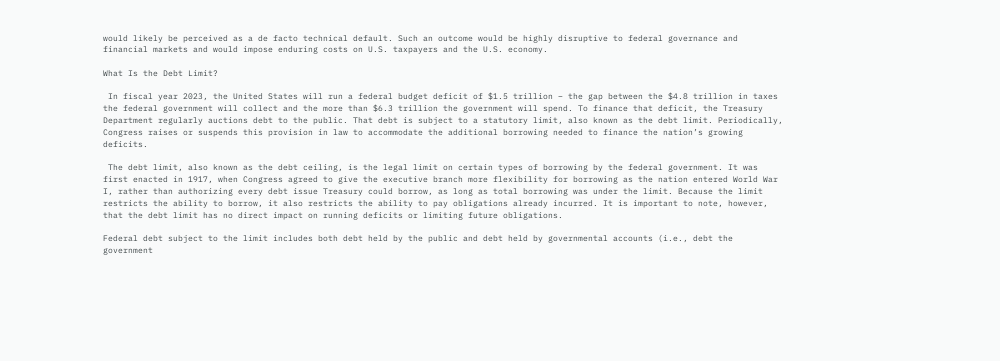would likely be perceived as a de facto technical default. Such an outcome would be highly disruptive to federal governance and financial markets and would impose enduring costs on U.S. taxpayers and the U.S. economy.

What Is the Debt Limit?

 In fiscal year 2023, the United States will run a federal budget deficit of $1.5 trillion – the gap between the $4.8 trillion in taxes the federal government will collect and the more than $6.3 trillion the government will spend. To finance that deficit, the Treasury Department regularly auctions debt to the public. That debt is subject to a statutory limit, also known as the debt limit. Periodically, Congress raises or suspends this provision in law to accommodate the additional borrowing needed to finance the nation’s growing deficits.

 The debt limit, also known as the debt ceiling, is the legal limit on certain types of borrowing by the federal government. It was first enacted in 1917, when Congress agreed to give the executive branch more flexibility for borrowing as the nation entered World War I, rather than authorizing every debt issue Treasury could borrow, as long as total borrowing was under the limit. Because the limit restricts the ability to borrow, it also restricts the ability to pay obligations already incurred. It is important to note, however, that the debt limit has no direct impact on running deficits or limiting future obligations.

Federal debt subject to the limit includes both debt held by the public and debt held by governmental accounts (i.e., debt the government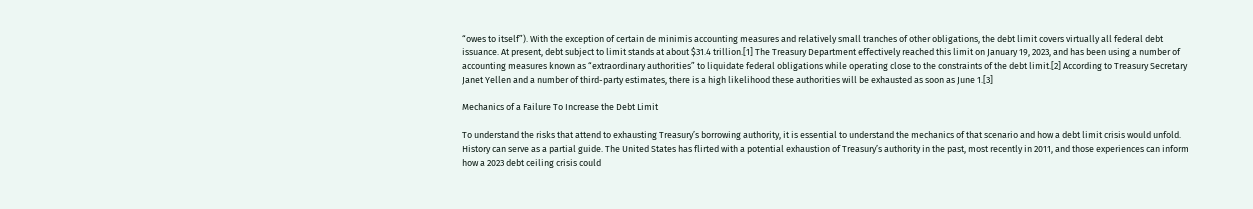“owes to itself”). With the exception of certain de minimis accounting measures and relatively small tranches of other obligations, the debt limit covers virtually all federal debt issuance. At present, debt subject to limit stands at about $31.4 trillion.[1] The Treasury Department effectively reached this limit on January 19, 2023, and has been using a number of accounting measures known as “extraordinary authorities” to liquidate federal obligations while operating close to the constraints of the debt limit.[2] According to Treasury Secretary Janet Yellen and a number of third-party estimates, there is a high likelihood these authorities will be exhausted as soon as June 1.[3]

Mechanics of a Failure To Increase the Debt Limit

To understand the risks that attend to exhausting Treasury’s borrowing authority, it is essential to understand the mechanics of that scenario and how a debt limit crisis would unfold. History can serve as a partial guide. The United States has flirted with a potential exhaustion of Treasury’s authority in the past, most recently in 2011, and those experiences can inform how a 2023 debt ceiling crisis could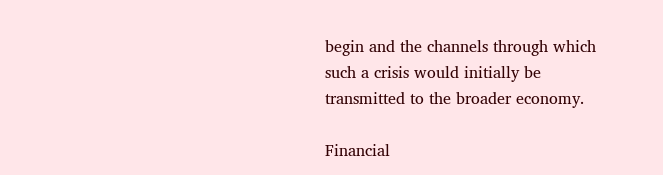begin and the channels through which such a crisis would initially be transmitted to the broader economy.

Financial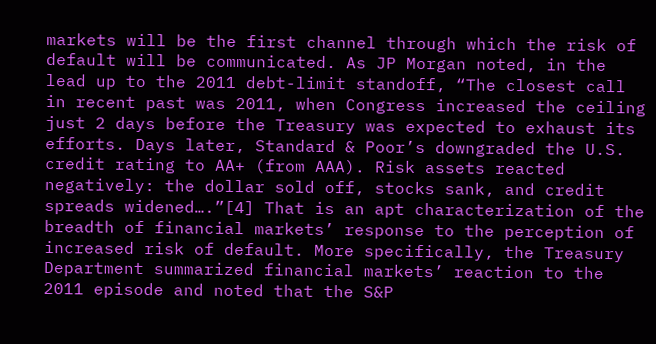markets will be the first channel through which the risk of default will be communicated. As JP Morgan noted, in the lead up to the 2011 debt-limit standoff, “The closest call in recent past was 2011, when Congress increased the ceiling just 2 days before the Treasury was expected to exhaust its efforts. Days later, Standard & Poor’s downgraded the U.S. credit rating to AA+ (from AAA). Risk assets reacted negatively: the dollar sold off, stocks sank, and credit spreads widened….”[4] That is an apt characterization of the breadth of financial markets’ response to the perception of increased risk of default. More specifically, the Treasury Department summarized financial markets’ reaction to the 2011 episode and noted that the S&P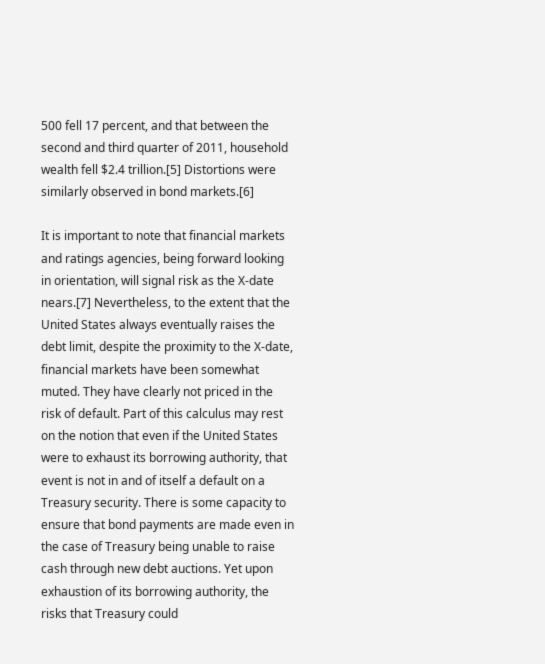500 fell 17 percent, and that between the second and third quarter of 2011, household wealth fell $2.4 trillion.[5] Distortions were similarly observed in bond markets.[6]

It is important to note that financial markets and ratings agencies, being forward looking in orientation, will signal risk as the X-date nears.[7] Nevertheless, to the extent that the United States always eventually raises the debt limit, despite the proximity to the X-date, financial markets have been somewhat muted. They have clearly not priced in the risk of default. Part of this calculus may rest on the notion that even if the United States were to exhaust its borrowing authority, that event is not in and of itself a default on a Treasury security. There is some capacity to ensure that bond payments are made even in the case of Treasury being unable to raise cash through new debt auctions. Yet upon exhaustion of its borrowing authority, the risks that Treasury could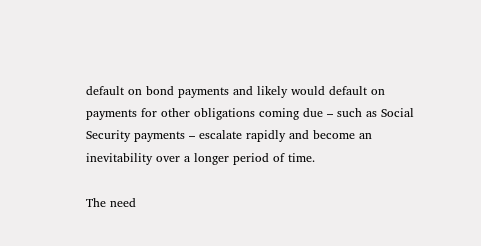default on bond payments and likely would default on payments for other obligations coming due – such as Social Security payments – escalate rapidly and become an inevitability over a longer period of time.

The need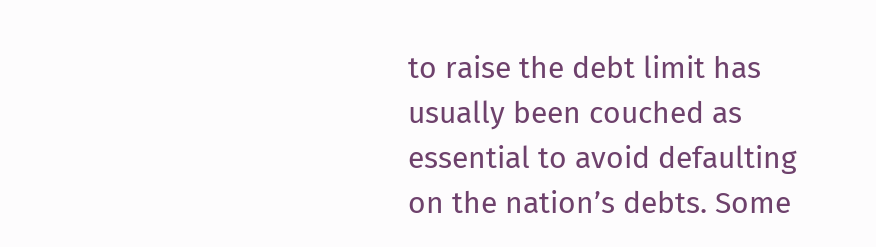to raise the debt limit has usually been couched as essential to avoid defaulting on the nation’s debts. Some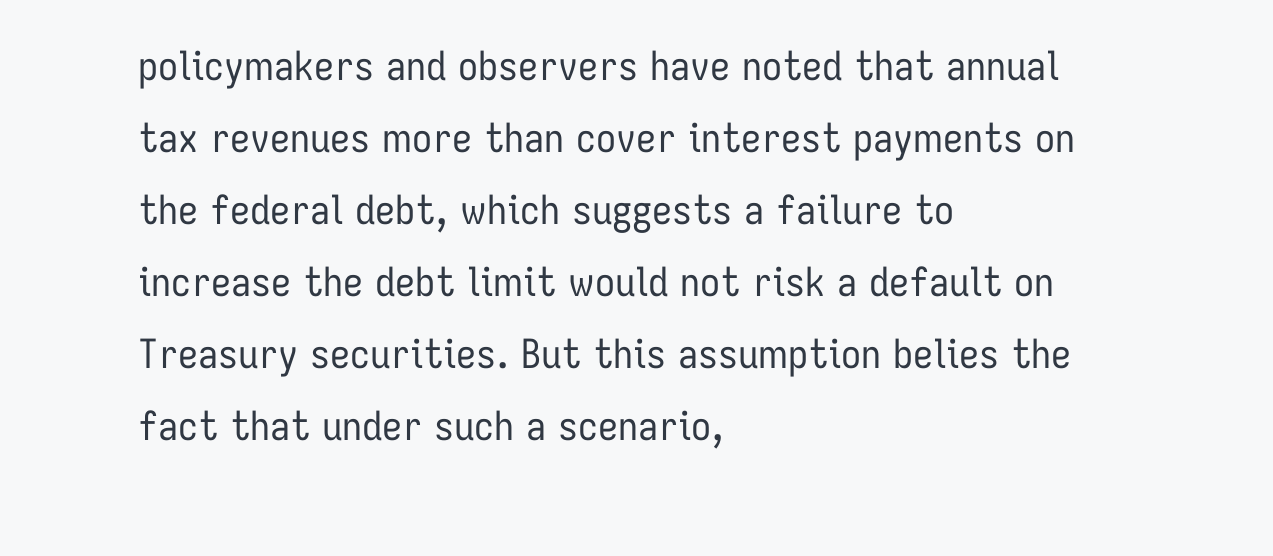policymakers and observers have noted that annual tax revenues more than cover interest payments on the federal debt, which suggests a failure to increase the debt limit would not risk a default on Treasury securities. But this assumption belies the fact that under such a scenario,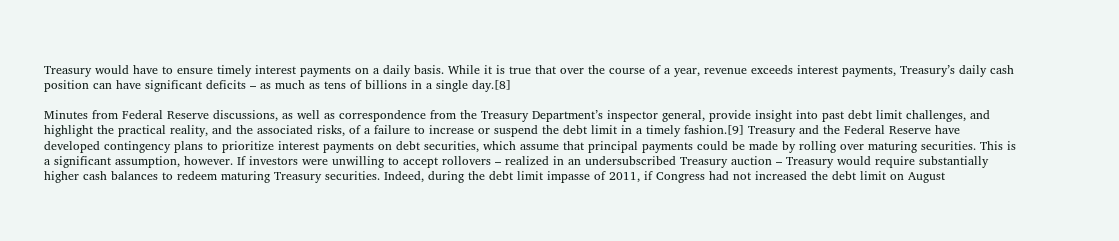Treasury would have to ensure timely interest payments on a daily basis. While it is true that over the course of a year, revenue exceeds interest payments, Treasury’s daily cash position can have significant deficits – as much as tens of billions in a single day.[8]

Minutes from Federal Reserve discussions, as well as correspondence from the Treasury Department’s inspector general, provide insight into past debt limit challenges, and highlight the practical reality, and the associated risks, of a failure to increase or suspend the debt limit in a timely fashion.[9] Treasury and the Federal Reserve have developed contingency plans to prioritize interest payments on debt securities, which assume that principal payments could be made by rolling over maturing securities. This is a significant assumption, however. If investors were unwilling to accept rollovers – realized in an undersubscribed Treasury auction – Treasury would require substantially higher cash balances to redeem maturing Treasury securities. Indeed, during the debt limit impasse of 2011, if Congress had not increased the debt limit on August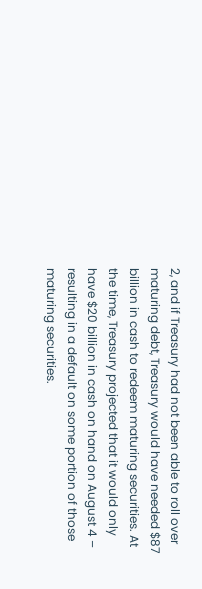2, and if Treasury had not been able to roll over maturing debt, Treasury would have needed $87 billion in cash to redeem maturing securities. At the time, Treasury projected that it would only have $20 billion in cash on hand on August 4 – resulting in a default on some portion of those maturing securities.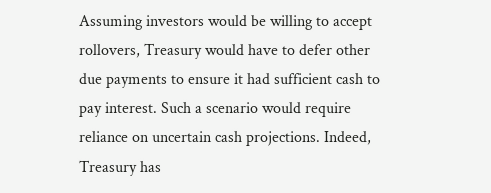Assuming investors would be willing to accept rollovers, Treasury would have to defer other due payments to ensure it had sufficient cash to pay interest. Such a scenario would require reliance on uncertain cash projections. Indeed, Treasury has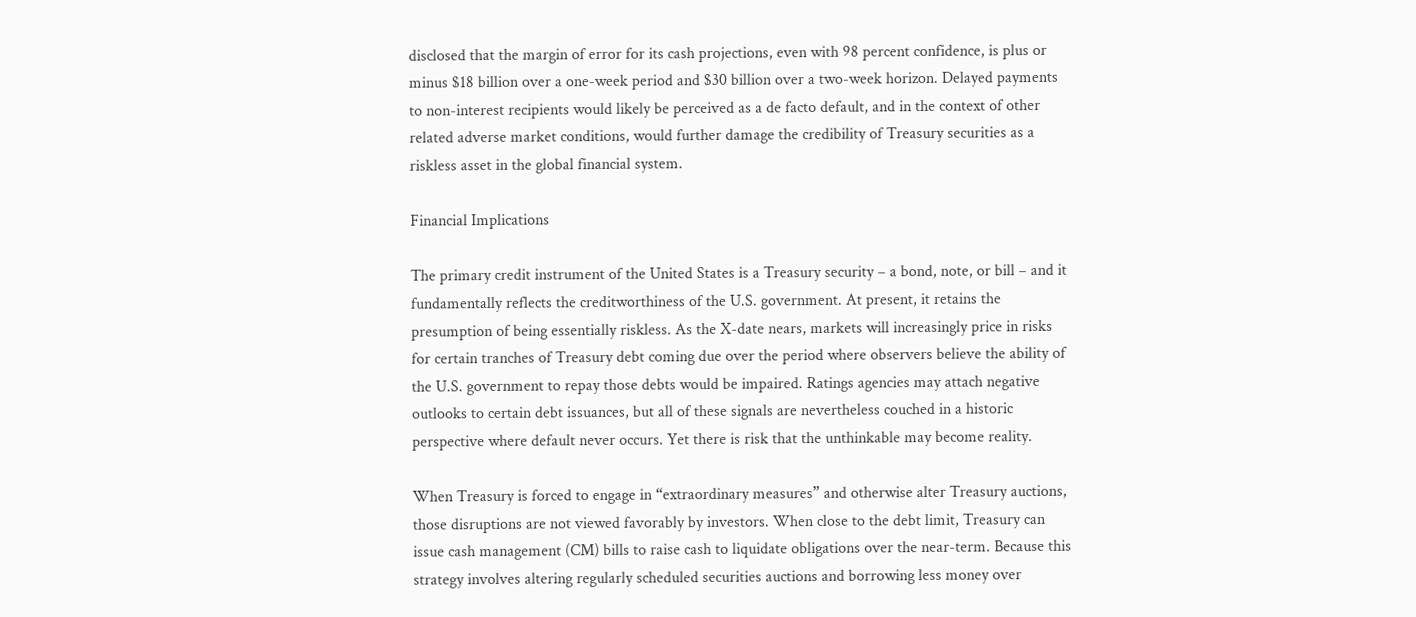disclosed that the margin of error for its cash projections, even with 98 percent confidence, is plus or minus $18 billion over a one-week period and $30 billion over a two-week horizon. Delayed payments to non-interest recipients would likely be perceived as a de facto default, and in the context of other related adverse market conditions, would further damage the credibility of Treasury securities as a riskless asset in the global financial system.

Financial Implications

The primary credit instrument of the United States is a Treasury security – a bond, note, or bill – and it fundamentally reflects the creditworthiness of the U.S. government. At present, it retains the presumption of being essentially riskless. As the X-date nears, markets will increasingly price in risks for certain tranches of Treasury debt coming due over the period where observers believe the ability of the U.S. government to repay those debts would be impaired. Ratings agencies may attach negative outlooks to certain debt issuances, but all of these signals are nevertheless couched in a historic perspective where default never occurs. Yet there is risk that the unthinkable may become reality.

When Treasury is forced to engage in “extraordinary measures” and otherwise alter Treasury auctions, those disruptions are not viewed favorably by investors. When close to the debt limit, Treasury can issue cash management (CM) bills to raise cash to liquidate obligations over the near-term. Because this strategy involves altering regularly scheduled securities auctions and borrowing less money over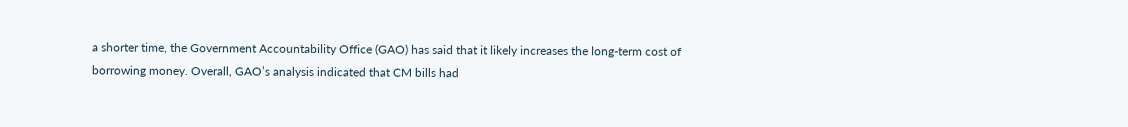a shorter time, the Government Accountability Office (GAO) has said that it likely increases the long-term cost of borrowing money. Overall, GAO’s analysis indicated that CM bills had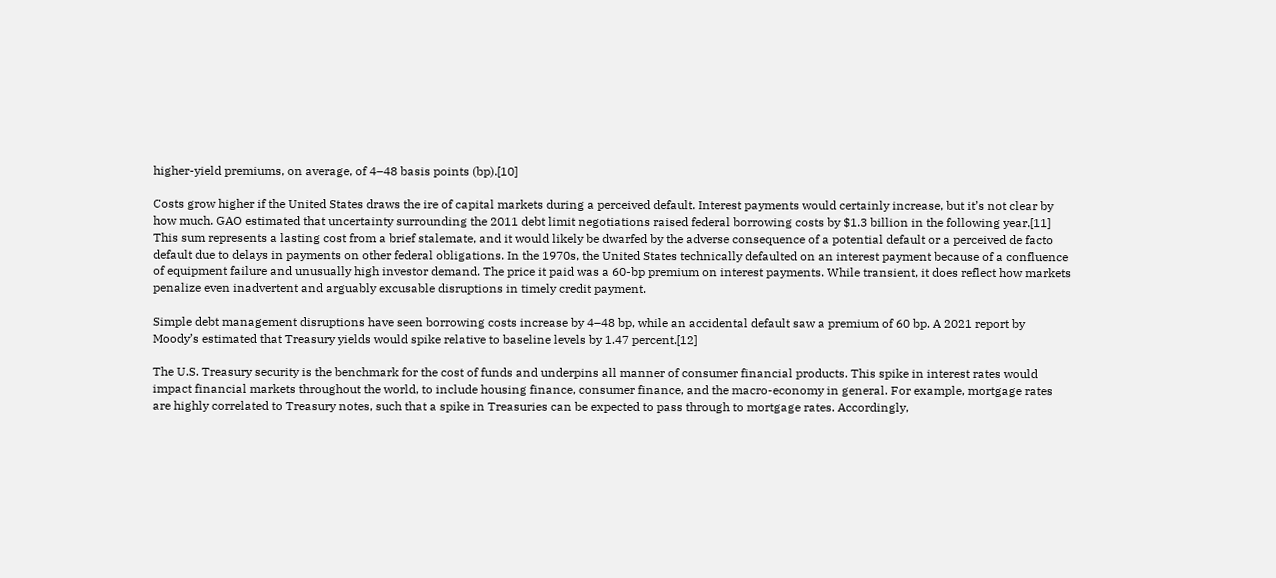higher-yield premiums, on average, of 4–48 basis points (bp).[10]

Costs grow higher if the United States draws the ire of capital markets during a perceived default. Interest payments would certainly increase, but it’s not clear by how much. GAO estimated that uncertainty surrounding the 2011 debt limit negotiations raised federal borrowing costs by $1.3 billion in the following year.[11] This sum represents a lasting cost from a brief stalemate, and it would likely be dwarfed by the adverse consequence of a potential default or a perceived de facto default due to delays in payments on other federal obligations. In the 1970s, the United States technically defaulted on an interest payment because of a confluence of equipment failure and unusually high investor demand. The price it paid was a 60-bp premium on interest payments. While transient, it does reflect how markets penalize even inadvertent and arguably excusable disruptions in timely credit payment.

Simple debt management disruptions have seen borrowing costs increase by 4–48 bp, while an accidental default saw a premium of 60 bp. A 2021 report by Moody’s estimated that Treasury yields would spike relative to baseline levels by 1.47 percent.[12]

The U.S. Treasury security is the benchmark for the cost of funds and underpins all manner of consumer financial products. This spike in interest rates would impact financial markets throughout the world, to include housing finance, consumer finance, and the macro-economy in general. For example, mortgage rates are highly correlated to Treasury notes, such that a spike in Treasuries can be expected to pass through to mortgage rates. Accordingly,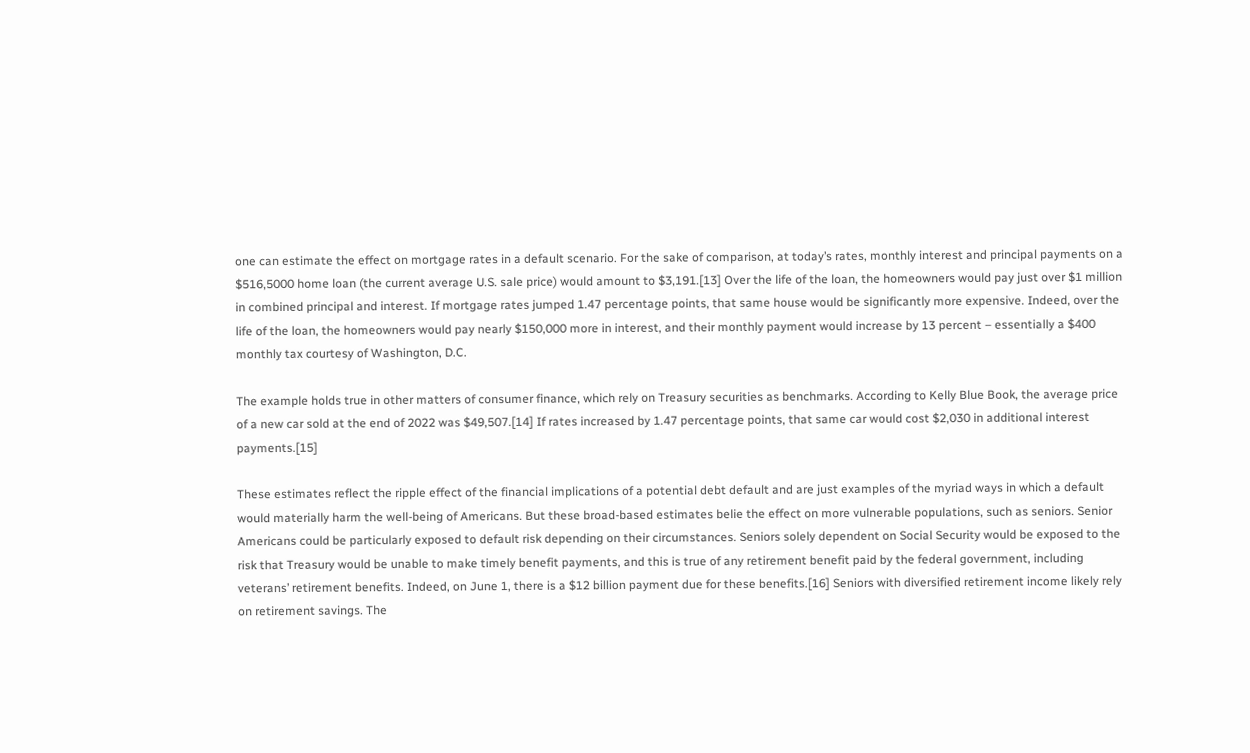one can estimate the effect on mortgage rates in a default scenario. For the sake of comparison, at today’s rates, monthly interest and principal payments on a $516,5000 home loan (the current average U.S. sale price) would amount to $3,191.[13] Over the life of the loan, the homeowners would pay just over $1 million in combined principal and interest. If mortgage rates jumped 1.47 percentage points, that same house would be significantly more expensive. Indeed, over the life of the loan, the homeowners would pay nearly $150,000 more in interest, and their monthly payment would increase by 13 percent – essentially a $400 monthly tax courtesy of Washington, D.C.

The example holds true in other matters of consumer finance, which rely on Treasury securities as benchmarks. According to Kelly Blue Book, the average price of a new car sold at the end of 2022 was $49,507.[14] If rates increased by 1.47 percentage points, that same car would cost $2,030 in additional interest payments.[15]

These estimates reflect the ripple effect of the financial implications of a potential debt default and are just examples of the myriad ways in which a default would materially harm the well-being of Americans. But these broad-based estimates belie the effect on more vulnerable populations, such as seniors. Senior Americans could be particularly exposed to default risk depending on their circumstances. Seniors solely dependent on Social Security would be exposed to the risk that Treasury would be unable to make timely benefit payments, and this is true of any retirement benefit paid by the federal government, including veterans’ retirement benefits. Indeed, on June 1, there is a $12 billion payment due for these benefits.[16] Seniors with diversified retirement income likely rely on retirement savings. The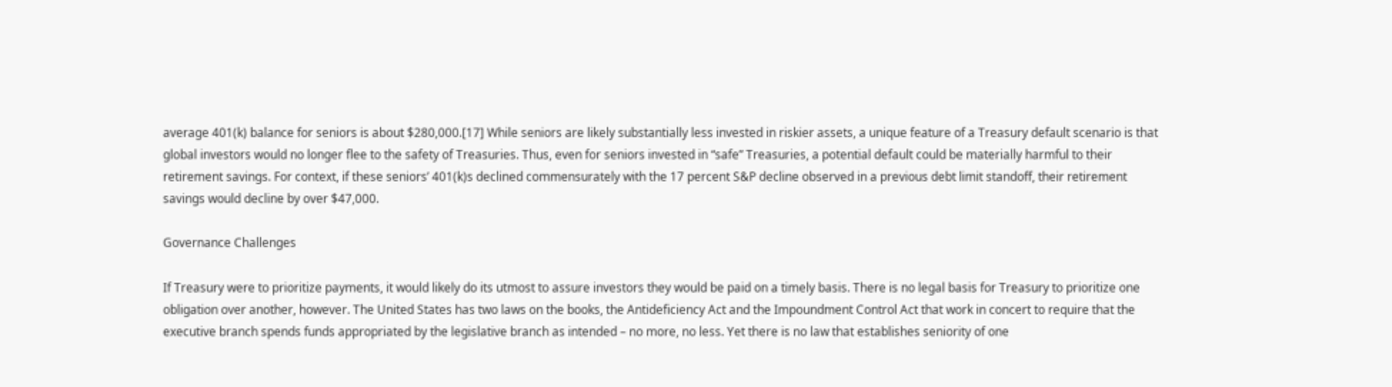average 401(k) balance for seniors is about $280,000.[17] While seniors are likely substantially less invested in riskier assets, a unique feature of a Treasury default scenario is that global investors would no longer flee to the safety of Treasuries. Thus, even for seniors invested in “safe” Treasuries, a potential default could be materially harmful to their retirement savings. For context, if these seniors’ 401(k)s declined commensurately with the 17 percent S&P decline observed in a previous debt limit standoff, their retirement savings would decline by over $47,000.

Governance Challenges

If Treasury were to prioritize payments, it would likely do its utmost to assure investors they would be paid on a timely basis. There is no legal basis for Treasury to prioritize one obligation over another, however. The United States has two laws on the books, the Antideficiency Act and the Impoundment Control Act that work in concert to require that the executive branch spends funds appropriated by the legislative branch as intended – no more, no less. Yet there is no law that establishes seniority of one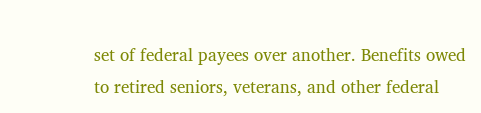set of federal payees over another. Benefits owed to retired seniors, veterans, and other federal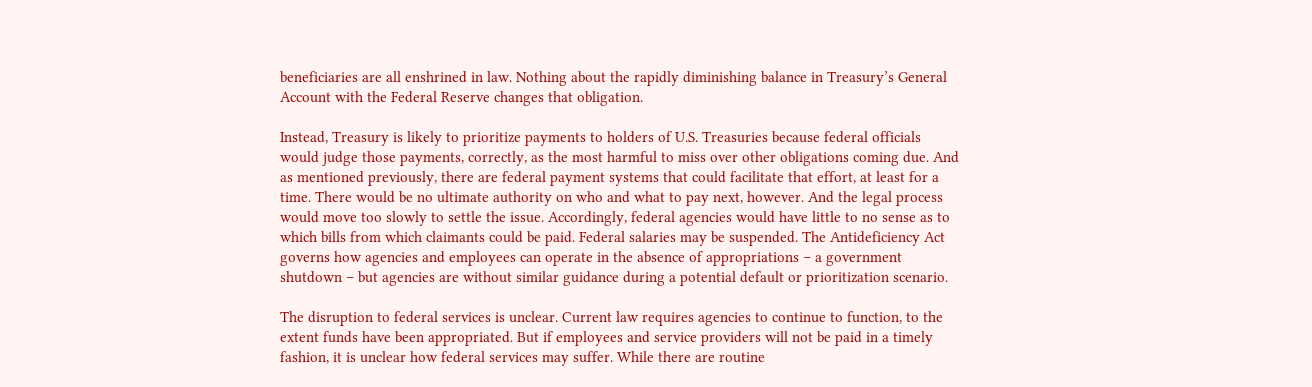beneficiaries are all enshrined in law. Nothing about the rapidly diminishing balance in Treasury’s General Account with the Federal Reserve changes that obligation.

Instead, Treasury is likely to prioritize payments to holders of U.S. Treasuries because federal officials would judge those payments, correctly, as the most harmful to miss over other obligations coming due. And as mentioned previously, there are federal payment systems that could facilitate that effort, at least for a time. There would be no ultimate authority on who and what to pay next, however. And the legal process would move too slowly to settle the issue. Accordingly, federal agencies would have little to no sense as to which bills from which claimants could be paid. Federal salaries may be suspended. The Antideficiency Act governs how agencies and employees can operate in the absence of appropriations – a government shutdown – but agencies are without similar guidance during a potential default or prioritization scenario.

The disruption to federal services is unclear. Current law requires agencies to continue to function, to the extent funds have been appropriated. But if employees and service providers will not be paid in a timely fashion, it is unclear how federal services may suffer. While there are routine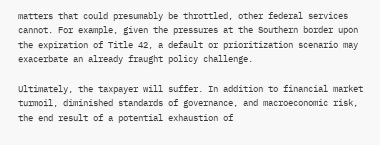matters that could presumably be throttled, other federal services cannot. For example, given the pressures at the Southern border upon the expiration of Title 42, a default or prioritization scenario may exacerbate an already fraught policy challenge.

Ultimately, the taxpayer will suffer. In addition to financial market turmoil, diminished standards of governance, and macroeconomic risk, the end result of a potential exhaustion of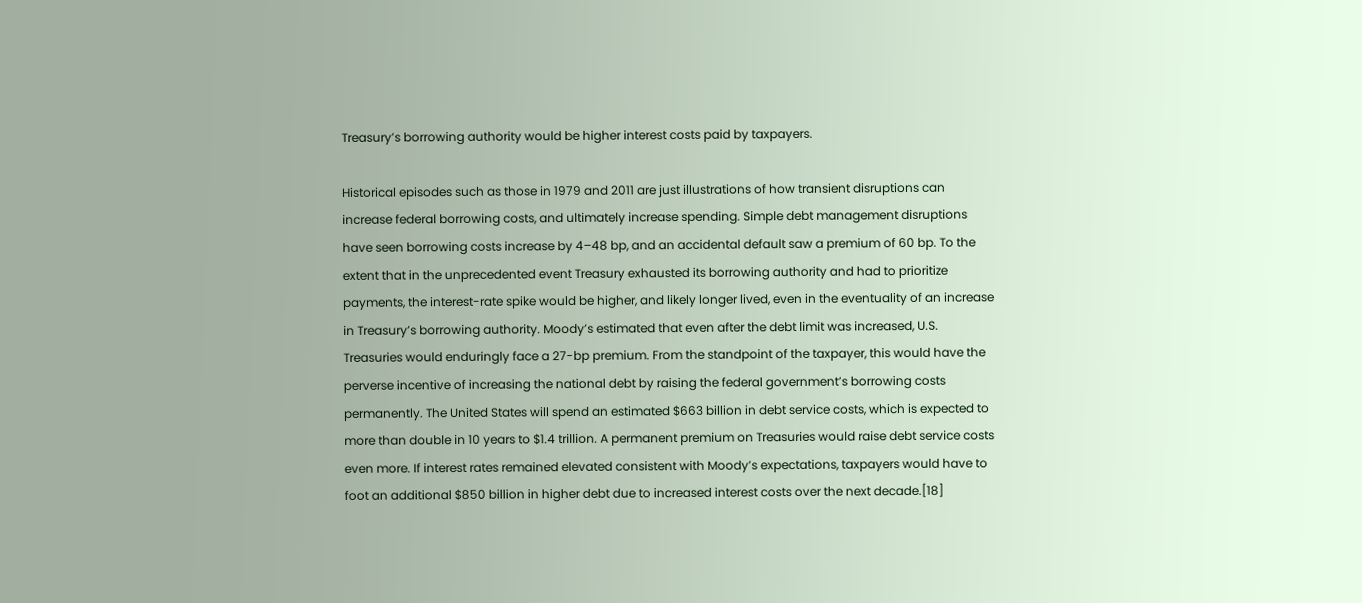Treasury’s borrowing authority would be higher interest costs paid by taxpayers.

Historical episodes such as those in 1979 and 2011 are just illustrations of how transient disruptions can increase federal borrowing costs, and ultimately increase spending. Simple debt management disruptions have seen borrowing costs increase by 4–48 bp, and an accidental default saw a premium of 60 bp. To the extent that in the unprecedented event Treasury exhausted its borrowing authority and had to prioritize payments, the interest-rate spike would be higher, and likely longer lived, even in the eventuality of an increase in Treasury’s borrowing authority. Moody’s estimated that even after the debt limit was increased, U.S. Treasuries would enduringly face a 27-bp premium. From the standpoint of the taxpayer, this would have the perverse incentive of increasing the national debt by raising the federal government’s borrowing costs permanently. The United States will spend an estimated $663 billion in debt service costs, which is expected to more than double in 10 years to $1.4 trillion. A permanent premium on Treasuries would raise debt service costs even more. If interest rates remained elevated consistent with Moody’s expectations, taxpayers would have to foot an additional $850 billion in higher debt due to increased interest costs over the next decade.[18]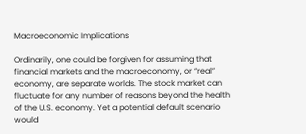Macroeconomic Implications

Ordinarily, one could be forgiven for assuming that financial markets and the macroeconomy, or “real” economy, are separate worlds. The stock market can fluctuate for any number of reasons beyond the health of the U.S. economy. Yet a potential default scenario would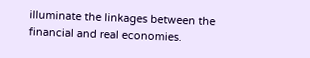illuminate the linkages between the financial and real economies.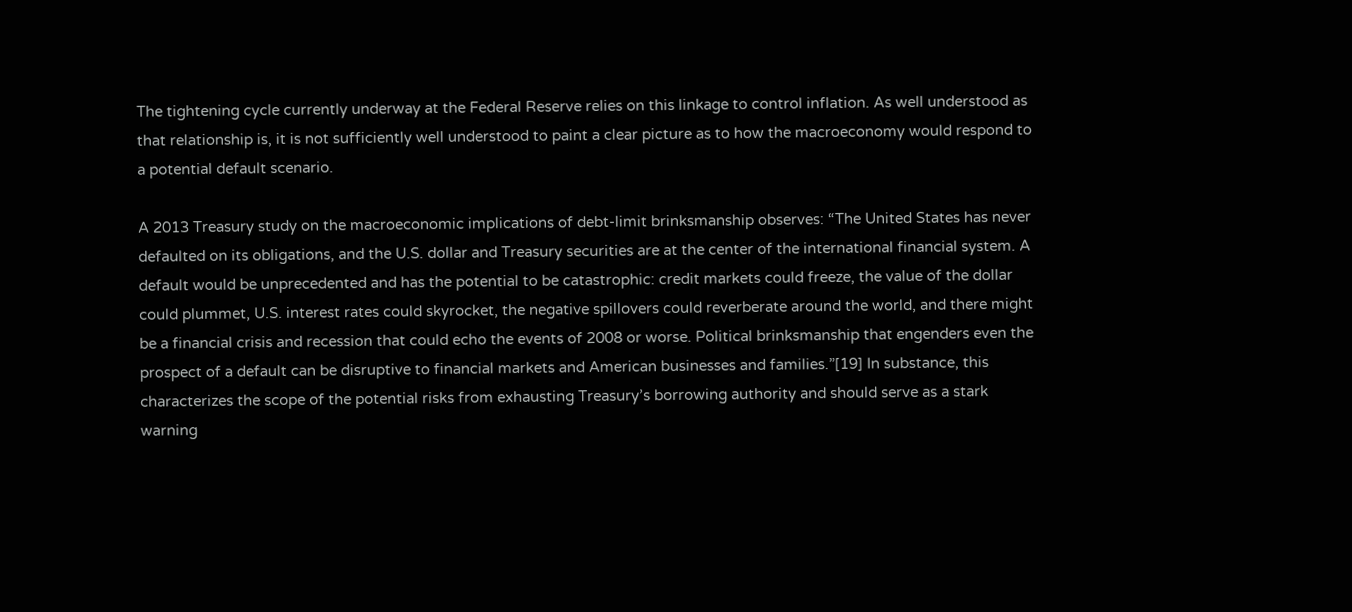The tightening cycle currently underway at the Federal Reserve relies on this linkage to control inflation. As well understood as that relationship is, it is not sufficiently well understood to paint a clear picture as to how the macroeconomy would respond to a potential default scenario.

A 2013 Treasury study on the macroeconomic implications of debt-limit brinksmanship observes: “The United States has never defaulted on its obligations, and the U.S. dollar and Treasury securities are at the center of the international financial system. A default would be unprecedented and has the potential to be catastrophic: credit markets could freeze, the value of the dollar could plummet, U.S. interest rates could skyrocket, the negative spillovers could reverberate around the world, and there might be a financial crisis and recession that could echo the events of 2008 or worse. Political brinksmanship that engenders even the prospect of a default can be disruptive to financial markets and American businesses and families.”[19] In substance, this characterizes the scope of the potential risks from exhausting Treasury’s borrowing authority and should serve as a stark warning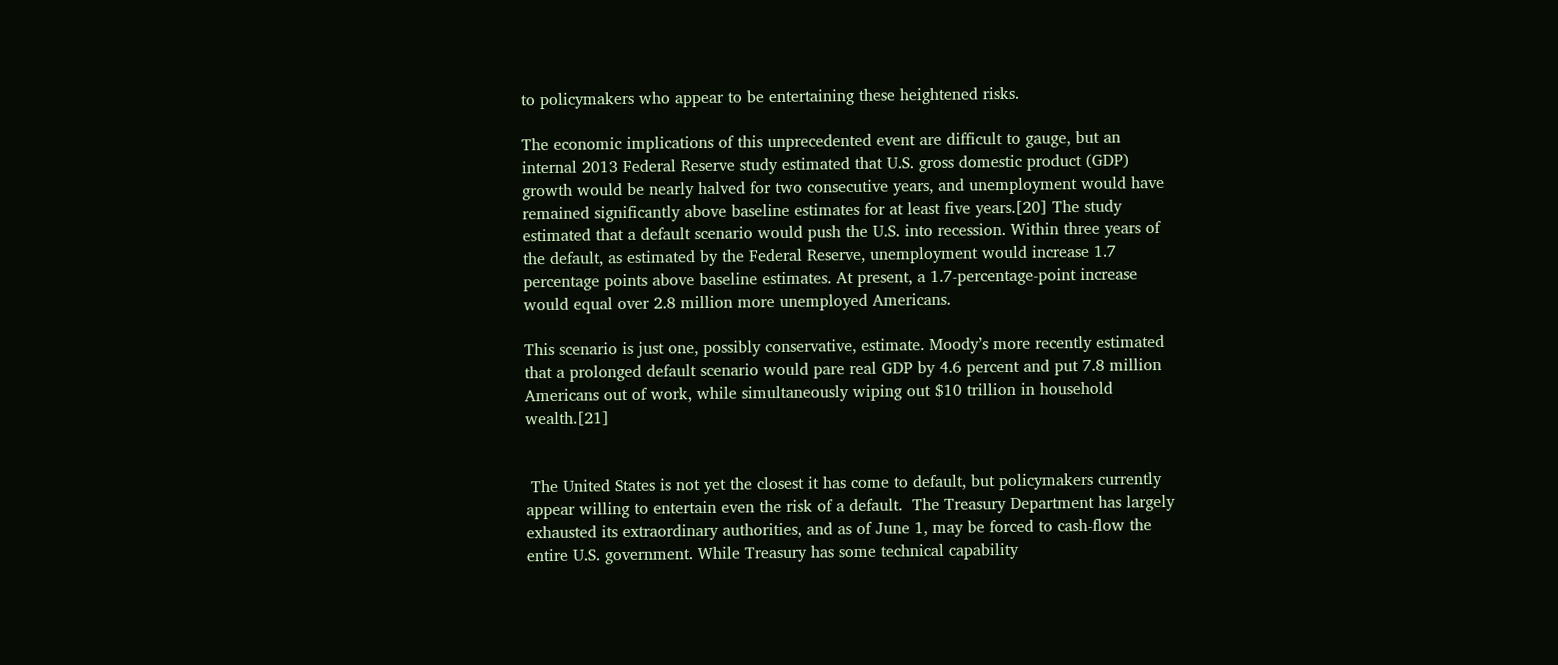to policymakers who appear to be entertaining these heightened risks.

The economic implications of this unprecedented event are difficult to gauge, but an internal 2013 Federal Reserve study estimated that U.S. gross domestic product (GDP) growth would be nearly halved for two consecutive years, and unemployment would have remained significantly above baseline estimates for at least five years.[20] The study estimated that a default scenario would push the U.S. into recession. Within three years of the default, as estimated by the Federal Reserve, unemployment would increase 1.7 percentage points above baseline estimates. At present, a 1.7-percentage-point increase would equal over 2.8 million more unemployed Americans.

This scenario is just one, possibly conservative, estimate. Moody’s more recently estimated that a prolonged default scenario would pare real GDP by 4.6 percent and put 7.8 million Americans out of work, while simultaneously wiping out $10 trillion in household wealth.[21]


 The United States is not yet the closest it has come to default, but policymakers currently appear willing to entertain even the risk of a default.  The Treasury Department has largely exhausted its extraordinary authorities, and as of June 1, may be forced to cash-flow the entire U.S. government. While Treasury has some technical capability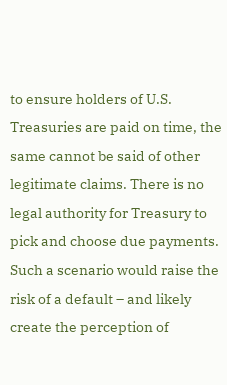to ensure holders of U.S. Treasuries are paid on time, the same cannot be said of other legitimate claims. There is no legal authority for Treasury to pick and choose due payments. Such a scenario would raise the risk of a default – and likely create the perception of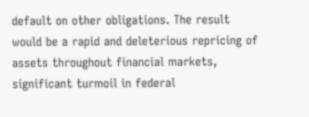default on other obligations. The result would be a rapid and deleterious repricing of assets throughout financial markets, significant turmoil in federal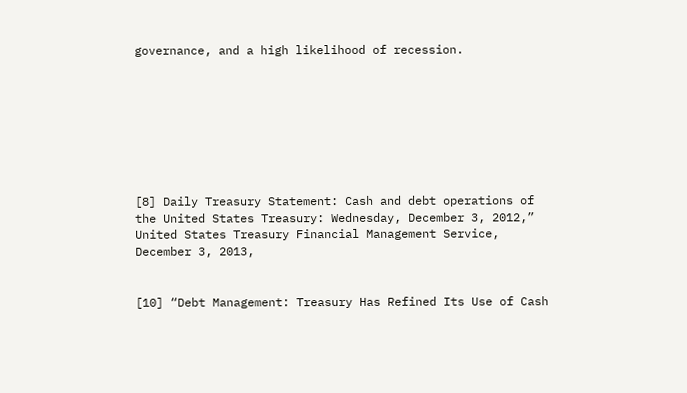governance, and a high likelihood of recession.








[8] Daily Treasury Statement: Cash and debt operations of the United States Treasury: Wednesday, December 3, 2012,” United States Treasury Financial Management Service, December 3, 2013,


[10] “Debt Management: Treasury Has Refined Its Use of Cash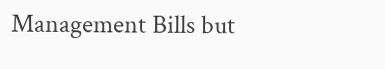Management Bills but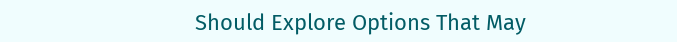Should Explore Options That May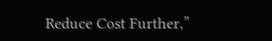Reduce Cost Further,”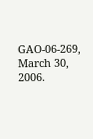GAO-06-269, March 30, 2006.